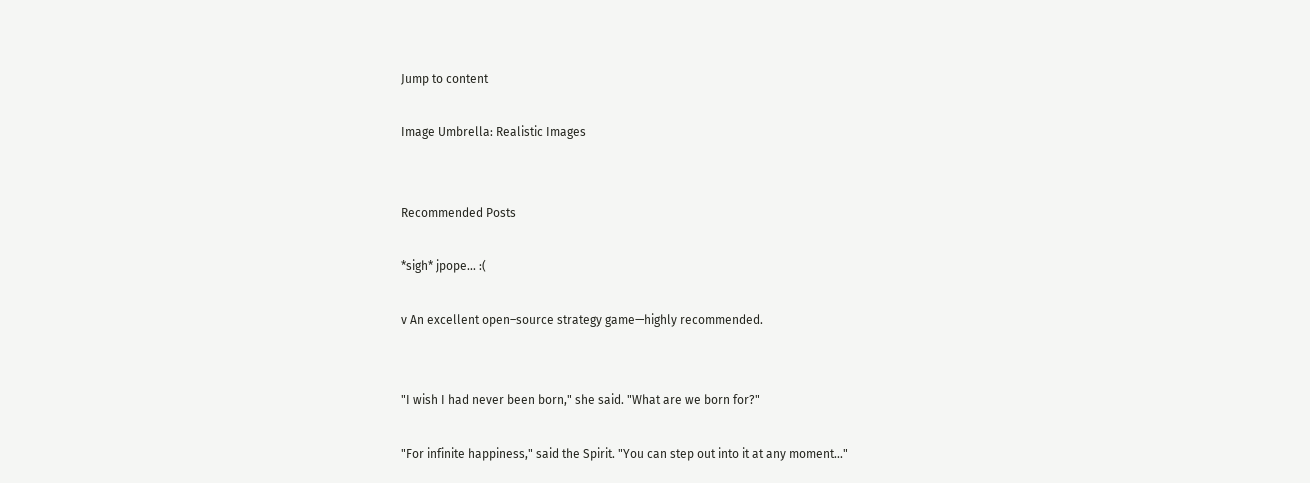Jump to content

Image Umbrella: Realistic Images


Recommended Posts

*sigh* jpope... :(

v An excellent open–source strategy game—highly recommended.


"I wish I had never been born," she said. "What are we born for?"

"For infinite happiness," said the Spirit. "You can step out into it at any moment..."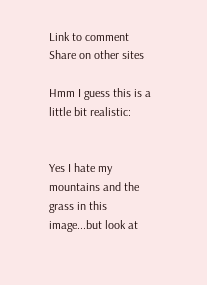Link to comment
Share on other sites

Hmm I guess this is a little bit realistic:


Yes I hate my mountains and the grass in this image...but look at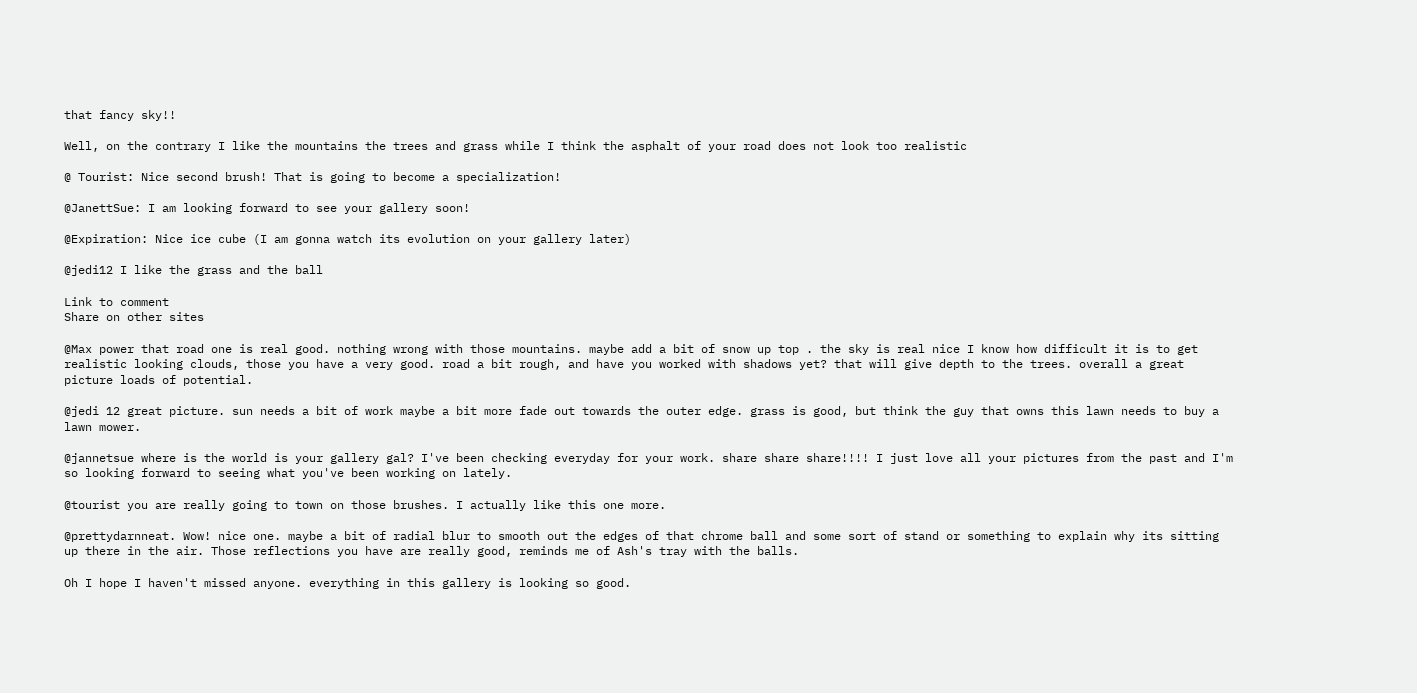that fancy sky!!

Well, on the contrary I like the mountains the trees and grass while I think the asphalt of your road does not look too realistic

@ Tourist: Nice second brush! That is going to become a specialization!

@JanettSue: I am looking forward to see your gallery soon!

@Expiration: Nice ice cube (I am gonna watch its evolution on your gallery later)

@jedi12 I like the grass and the ball

Link to comment
Share on other sites

@Max power that road one is real good. nothing wrong with those mountains. maybe add a bit of snow up top . the sky is real nice I know how difficult it is to get realistic looking clouds, those you have a very good. road a bit rough, and have you worked with shadows yet? that will give depth to the trees. overall a great picture loads of potential.

@jedi 12 great picture. sun needs a bit of work maybe a bit more fade out towards the outer edge. grass is good, but think the guy that owns this lawn needs to buy a lawn mower.

@jannetsue where is the world is your gallery gal? I've been checking everyday for your work. share share share!!!! I just love all your pictures from the past and I'm so looking forward to seeing what you've been working on lately.

@tourist you are really going to town on those brushes. I actually like this one more.

@prettydarnneat. Wow! nice one. maybe a bit of radial blur to smooth out the edges of that chrome ball and some sort of stand or something to explain why its sitting up there in the air. Those reflections you have are really good, reminds me of Ash's tray with the balls.

Oh I hope I haven't missed anyone. everything in this gallery is looking so good.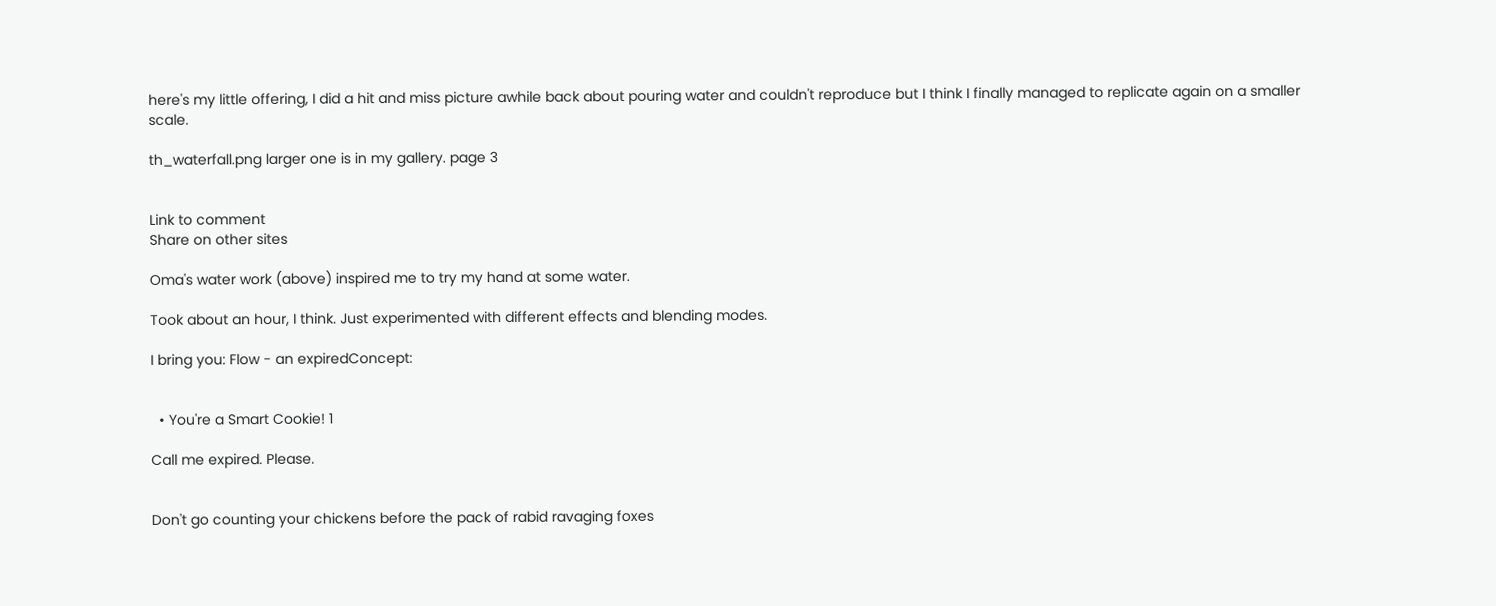here's my little offering, I did a hit and miss picture awhile back about pouring water and couldn't reproduce but I think I finally managed to replicate again on a smaller scale.

th_waterfall.png larger one is in my gallery. page 3


Link to comment
Share on other sites

Oma's water work (above) inspired me to try my hand at some water.

Took about an hour, I think. Just experimented with different effects and blending modes.

I bring you: Flow - an expiredConcept:


  • You're a Smart Cookie! 1

Call me expired. Please.


Don't go counting your chickens before the pack of rabid ravaging foxes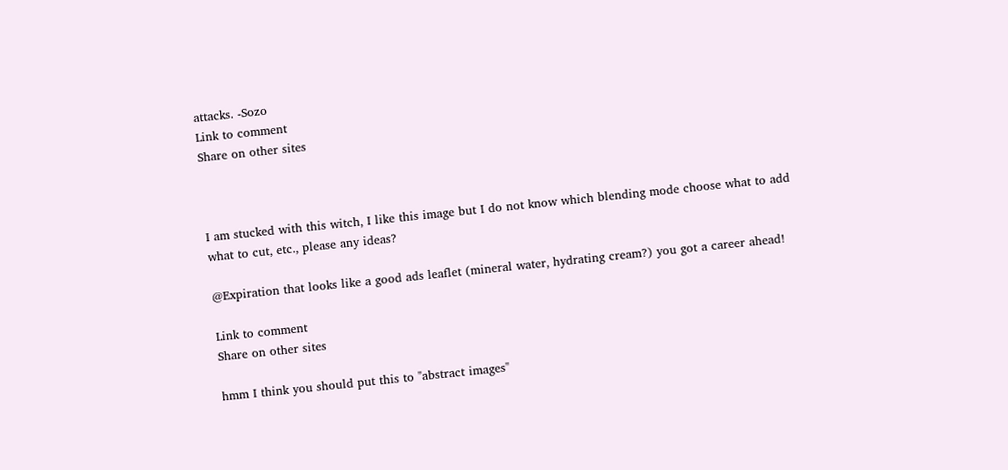attacks. -Sozo
Link to comment
Share on other sites



I am stucked with this witch, I like this image but I do not know which blending mode choose what to add what to cut, etc., please any ideas?

@Expiration that looks like a good ads leaflet (mineral water, hydrating cream?) you got a career ahead!

Link to comment
Share on other sites

hmm I think you should put this to "abstract images"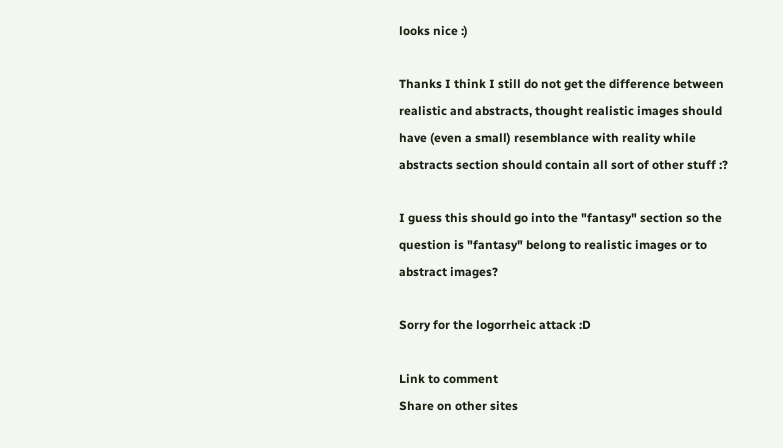looks nice :)

Thanks I think I still do not get the difference between realistic and abstracts, thought realistic images should have (even a small) resemblance with reality while abstracts section should contain all sort of other stuff :?

I guess this should go into the "fantasy" section so the question is "fantasy" belong to realistic images or to abstract images?

Sorry for the logorrheic attack :D

Link to comment
Share on other sites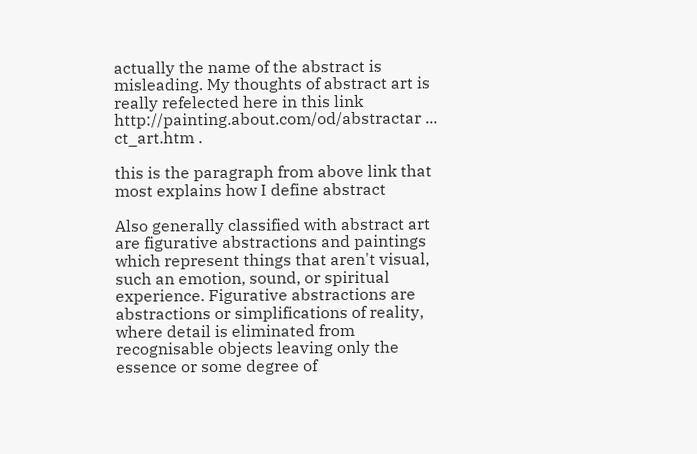actually the name of the abstract is misleading. My thoughts of abstract art is really refelected here in this link http://painting.about.com/od/abstractar ... ct_art.htm .

this is the paragraph from above link that most explains how I define abstract

Also generally classified with abstract art are figurative abstractions and paintings which represent things that aren't visual, such an emotion, sound, or spiritual experience. Figurative abstractions are abstractions or simplifications of reality, where detail is eliminated from recognisable objects leaving only the essence or some degree of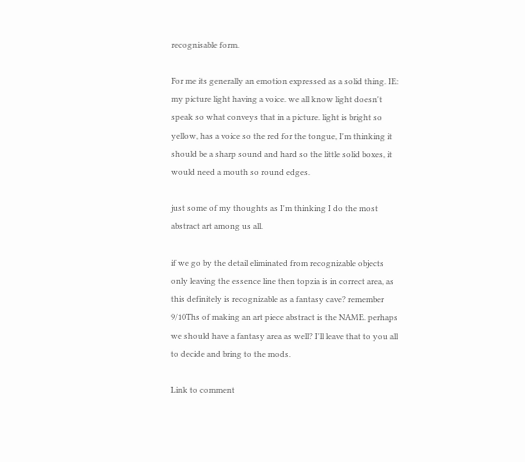recognisable form.

For me its generally an emotion expressed as a solid thing. IE: my picture light having a voice. we all know light doesn't speak so what conveys that in a picture. light is bright so yellow, has a voice so the red for the tongue, I'm thinking it should be a sharp sound and hard so the little solid boxes, it would need a mouth so round edges.

just some of my thoughts as I'm thinking I do the most abstract art among us all.

if we go by the detail eliminated from recognizable objects only leaving the essence line then topzia is in correct area, as this definitely is recognizable as a fantasy cave? remember 9/10Ths of making an art piece abstract is the NAME. perhaps we should have a fantasy area as well? I'll leave that to you all to decide and bring to the mods.

Link to comment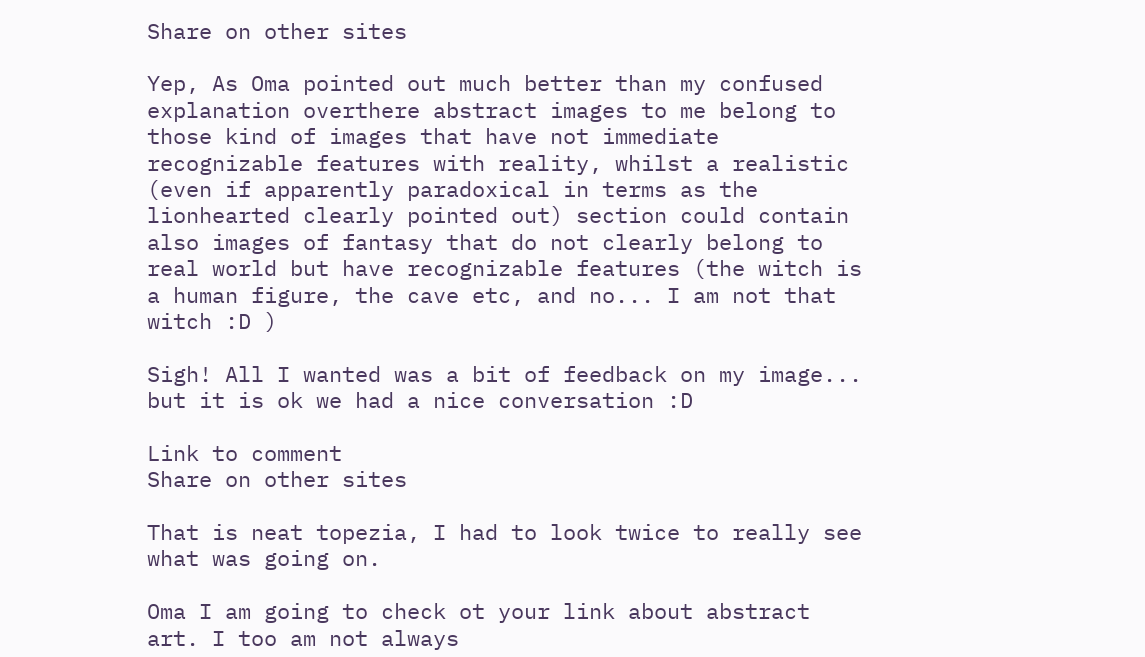Share on other sites

Yep, As Oma pointed out much better than my confused explanation overthere abstract images to me belong to those kind of images that have not immediate recognizable features with reality, whilst a realistic (even if apparently paradoxical in terms as the lionhearted clearly pointed out) section could contain also images of fantasy that do not clearly belong to real world but have recognizable features (the witch is a human figure, the cave etc, and no... I am not that witch :D )

Sigh! All I wanted was a bit of feedback on my image... but it is ok we had a nice conversation :D

Link to comment
Share on other sites

That is neat topezia, I had to look twice to really see what was going on.

Oma I am going to check ot your link about abstract art. I too am not always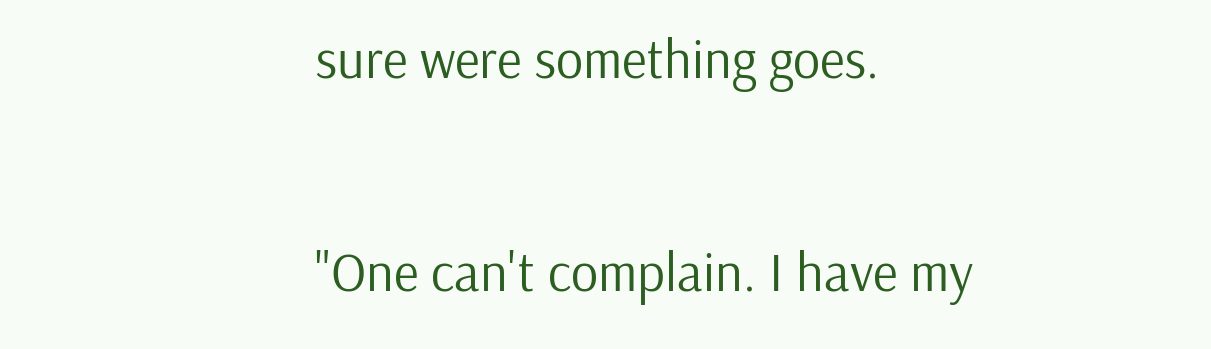sure were something goes.


"One can't complain. I have my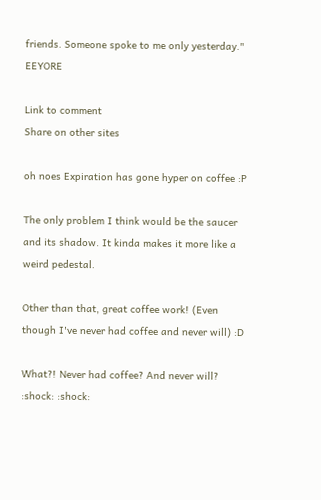friends. Someone spoke to me only yesterday." EEYORE

Link to comment
Share on other sites

oh noes Expiration has gone hyper on coffee :P

The only problem I think would be the saucer and its shadow. It kinda makes it more like a weird pedestal.

Other than that, great coffee work! (Even though I've never had coffee and never will) :D

What?! Never had coffee? And never will? :shock: :shock: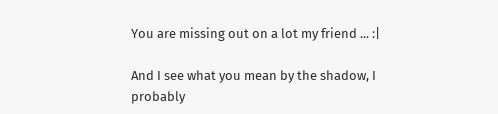You are missing out on a lot my friend ... :|

And I see what you mean by the shadow, I probably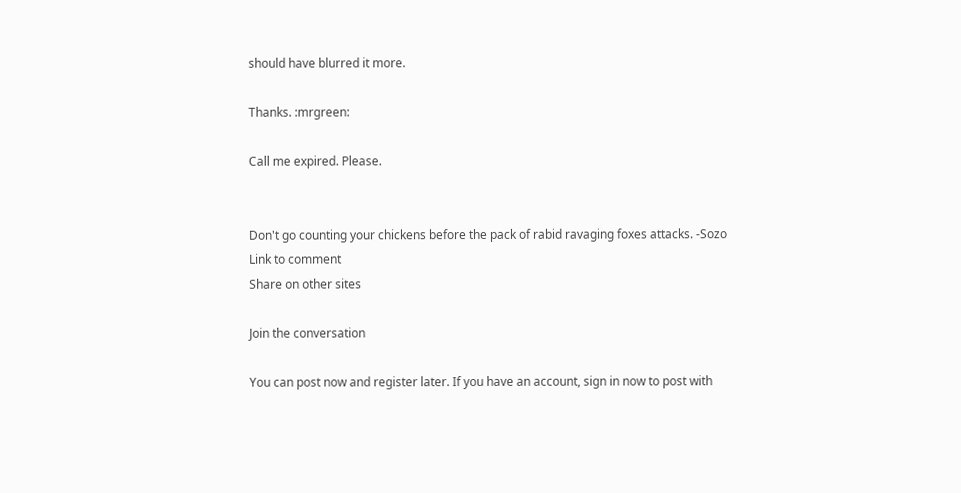should have blurred it more.

Thanks. :mrgreen:

Call me expired. Please.


Don't go counting your chickens before the pack of rabid ravaging foxes attacks. -Sozo
Link to comment
Share on other sites

Join the conversation

You can post now and register later. If you have an account, sign in now to post with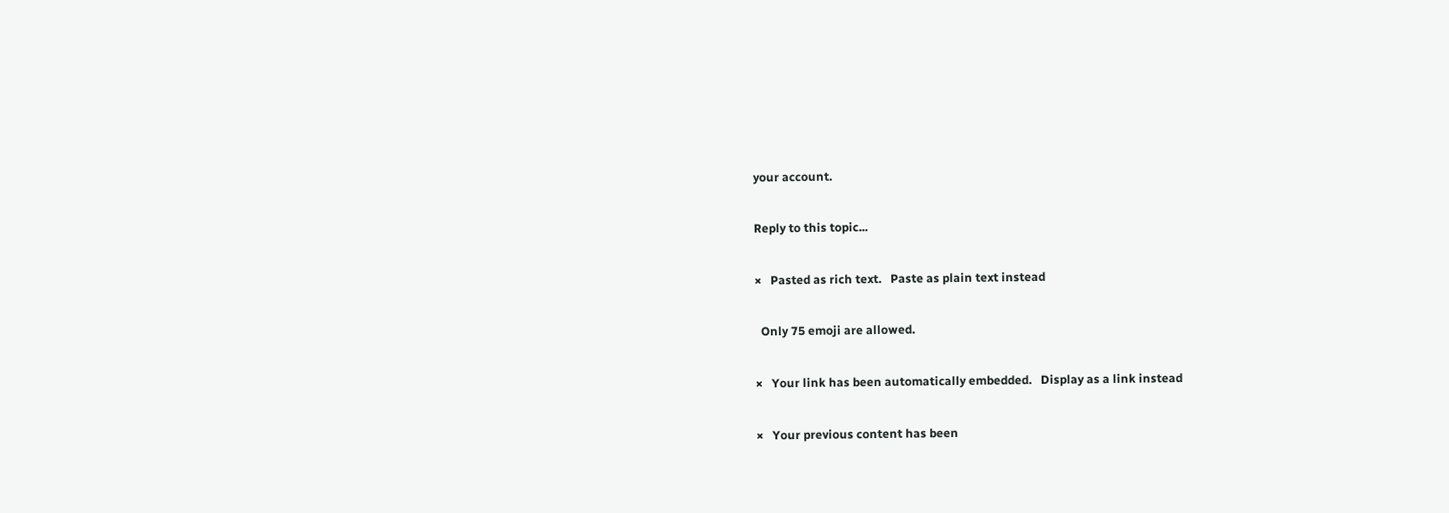your account.

Reply to this topic...

×   Pasted as rich text.   Paste as plain text instead

  Only 75 emoji are allowed.

×   Your link has been automatically embedded.   Display as a link instead

×   Your previous content has been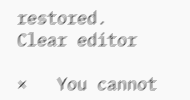restored.   Clear editor

×   You cannot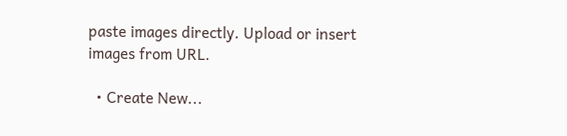paste images directly. Upload or insert images from URL.

  • Create New...